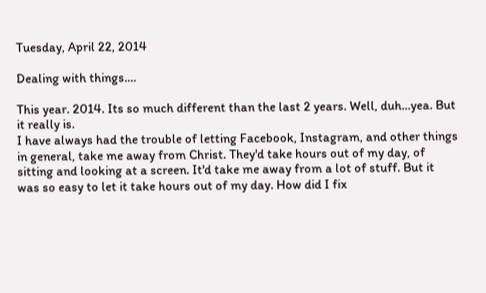Tuesday, April 22, 2014

Dealing with things....

This year. 2014. Its so much different than the last 2 years. Well, duh...yea. But it really is.
I have always had the trouble of letting Facebook, Instagram, and other things in general, take me away from Christ. They'd take hours out of my day, of sitting and looking at a screen. It'd take me away from a lot of stuff. But it was so easy to let it take hours out of my day. How did I fix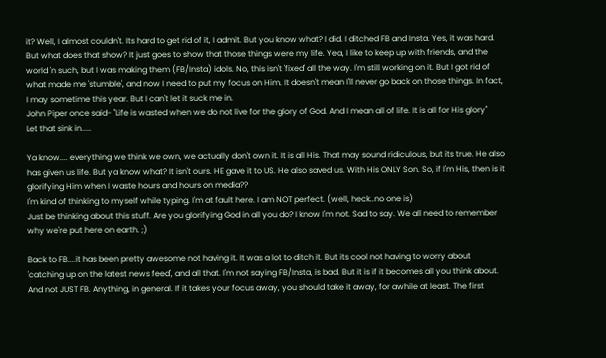it? Well, I almost couldn't. Its hard to get rid of it, I admit. But you know what? I did. I ditched FB and Insta. Yes, it was hard. But what does that show? It just goes to show that those things were my life. Yea, I like to keep up with friends, and the world 'n such, but I was making them (FB/Insta) idols. No, this isn't 'fixed' all the way. I'm still working on it. But I got rid of what made me 'stumble', and now I need to put my focus on Him. It doesn't mean I'll never go back on those things. In fact, I may sometime this year. But I can't let it suck me in.
John Piper once said- "Life is wasted when we do not live for the glory of God. And I mean all of life. It is all for His glory"
Let that sink in.....

Ya know.... everything we think we own, we actually don't own it. It is all His. That may sound ridiculous, but its true. He also has given us life. But ya know what? It isn't ours. HE gave it to US. He also saved us. With His ONLY Son. So, if I'm His, then is it glorifying Him when I waste hours and hours on media??
I'm kind of thinking to myself while typing. I'm at fault here. I am NOT perfect. (well, heck..no one is)
Just be thinking about this stuff. Are you glorifying God in all you do? I know I'm not. Sad to say. We all need to remember why we're put here on earth. ;)

Back to FB....it has been pretty awesome not having it. It was a lot to ditch it. But its cool not having to worry about 'catching up on the latest news feed', and all that. I'm not saying FB/Insta, is bad. But it is if it becomes all you think about. And not JUST FB. Anything, in general. If it takes your focus away, you should take it away, for awhile at least. The first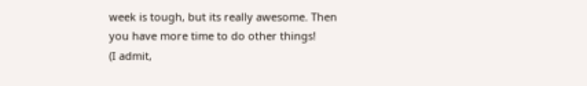week is tough, but its really awesome. Then you have more time to do other things!
(I admit,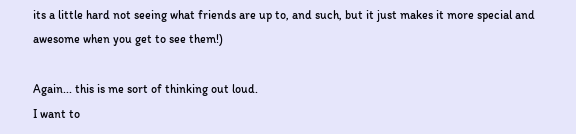its a little hard not seeing what friends are up to, and such, but it just makes it more special and awesome when you get to see them!)

Again... this is me sort of thinking out loud.
I want to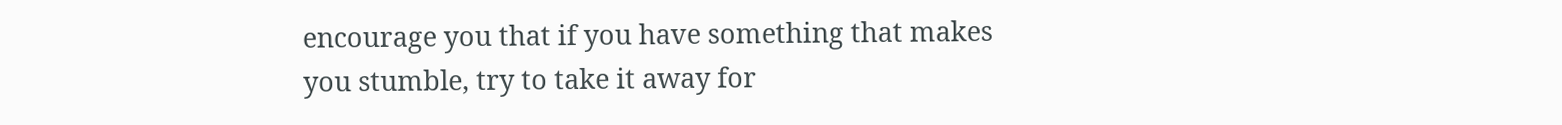encourage you that if you have something that makes you stumble, try to take it away for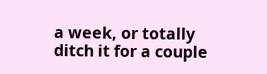a week, or totally ditch it for a couple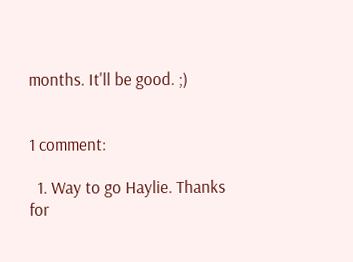months. It'll be good. ;)


1 comment:

  1. Way to go Haylie. Thanks for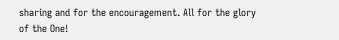sharing and for the encouragement. All for the glory of the One!